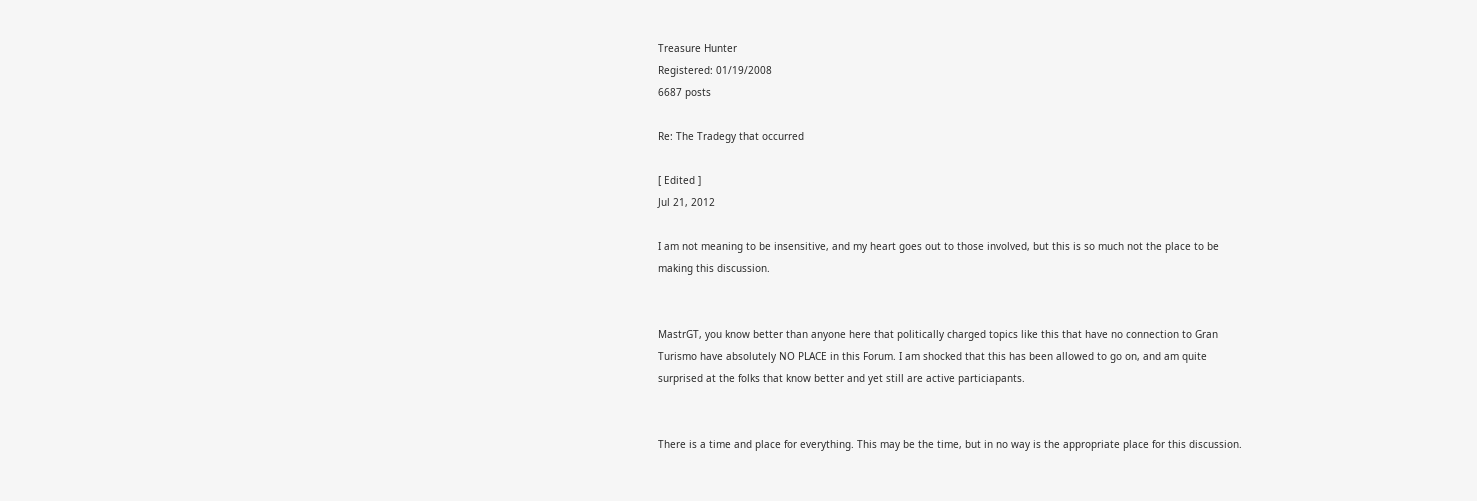Treasure Hunter
Registered: 01/19/2008
6687 posts

Re: The Tradegy that occurred

[ Edited ]
Jul 21, 2012

I am not meaning to be insensitive, and my heart goes out to those involved, but this is so much not the place to be making this discussion.


MastrGT, you know better than anyone here that politically charged topics like this that have no connection to Gran Turismo have absolutely NO PLACE in this Forum. I am shocked that this has been allowed to go on, and am quite surprised at the folks that know better and yet still are active particiapants.


There is a time and place for everything. This may be the time, but in no way is the appropriate place for this discussion.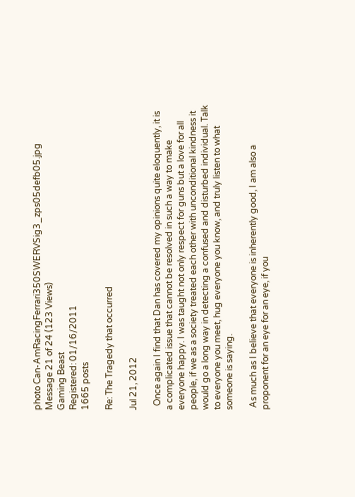photo Can-AmRacingFerrari350SWERVSig3_zps05defb05.jpg
Message 21 of 24 (123 Views)
Gaming Beast
Registered: 01/16/2011
1665 posts

Re: The Tragedy that occurred

Jul 21, 2012

  Once again I find that Dan has covered my opinions quite eloquently, it is a complicated issue that cannot be resolved in such a way to make everyone happy. I was taught not only respect for guns but a love for all people, if we as a society treated each other with unconditional kindness it would go a long way in detecting a confused and disturbed individual. Talk to everyone you meet, hug everyone you know, and truly listen to what someone is saying.

 As much as I believe that everyone is inherently good, I am also a proponent for an eye for an eye, if you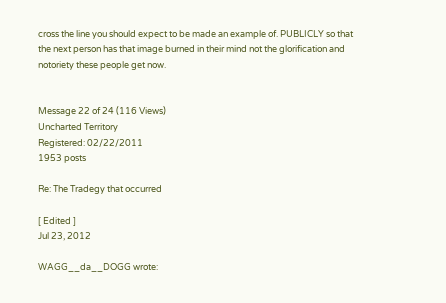cross the line you should expect to be made an example of. PUBLICLY so that the next person has that image burned in their mind not the glorification and notoriety these people get now.


Message 22 of 24 (116 Views)
Uncharted Territory
Registered: 02/22/2011
1953 posts

Re: The Tradegy that occurred

[ Edited ]
Jul 23, 2012

WAGG__da__DOGG wrote: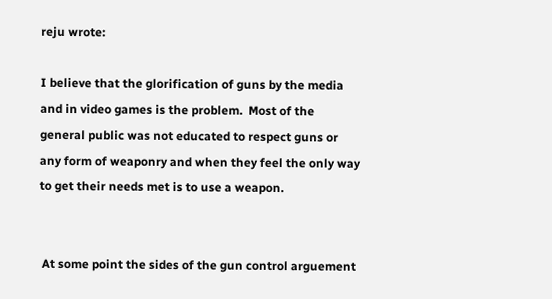reju wrote:

I believe that the glorification of guns by the media and in video games is the problem.  Most of the general public was not educated to respect guns or any form of weaponry and when they feel the only way to get their needs met is to use a weapon.


 At some point the sides of the gun control arguement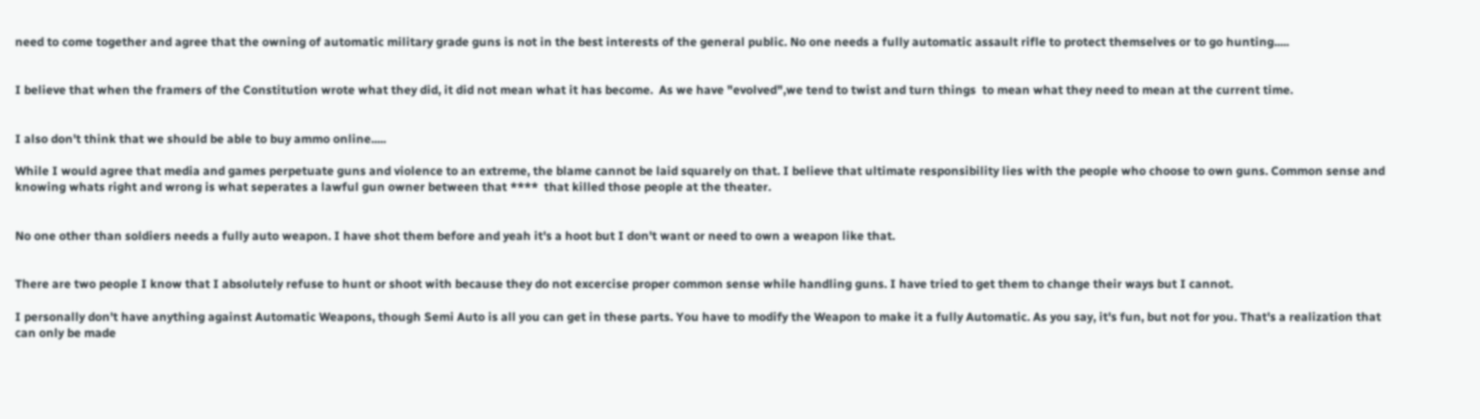need to come together and agree that the owning of automatic military grade guns is not in the best interests of the general public. No one needs a fully automatic assault rifle to protect themselves or to go hunting.....


I believe that when the framers of the Constitution wrote what they did, it did not mean what it has become.  As we have "evolved",we tend to twist and turn things  to mean what they need to mean at the current time.


I also don't think that we should be able to buy ammo online.....

While I would agree that media and games perpetuate guns and violence to an extreme, the blame cannot be laid squarely on that. I believe that ultimate responsibility lies with the people who choose to own guns. Common sense and knowing whats right and wrong is what seperates a lawful gun owner between that ****  that killed those people at the theater.


No one other than soldiers needs a fully auto weapon. I have shot them before and yeah it's a hoot but I don't want or need to own a weapon like that.


There are two people I know that I absolutely refuse to hunt or shoot with because they do not excercise proper common sense while handling guns. I have tried to get them to change their ways but I cannot.

I personally don't have anything against Automatic Weapons, though Semi Auto is all you can get in these parts. You have to modify the Weapon to make it a fully Automatic. As you say, it's fun, but not for you. That's a realization that can only be made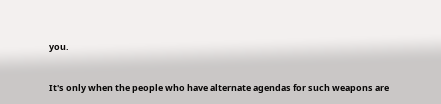you.


It's only when the people who have alternate agendas for such weapons are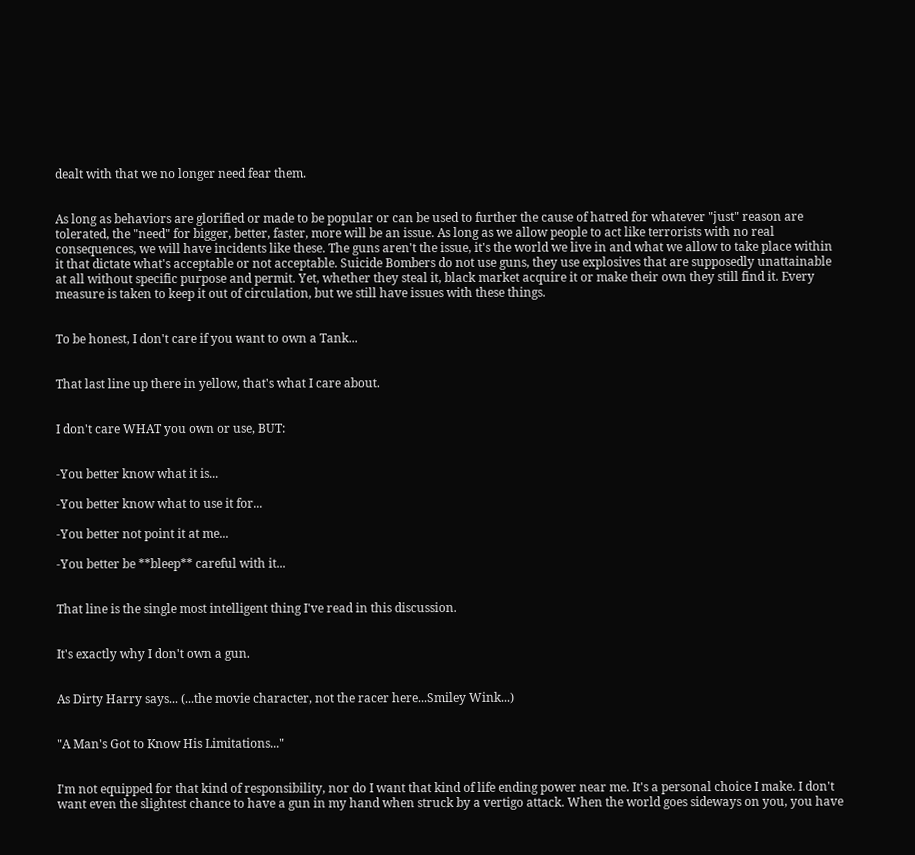dealt with that we no longer need fear them.


As long as behaviors are glorified or made to be popular or can be used to further the cause of hatred for whatever "just" reason are tolerated, the "need" for bigger, better, faster, more will be an issue. As long as we allow people to act like terrorists with no real consequences, we will have incidents like these. The guns aren't the issue, it's the world we live in and what we allow to take place within it that dictate what's acceptable or not acceptable. Suicide Bombers do not use guns, they use explosives that are supposedly unattainable at all without specific purpose and permit. Yet, whether they steal it, black market acquire it or make their own they still find it. Every measure is taken to keep it out of circulation, but we still have issues with these things.


To be honest, I don't care if you want to own a Tank...


That last line up there in yellow, that's what I care about.


I don't care WHAT you own or use, BUT:


-You better know what it is...

-You better know what to use it for...

-You better not point it at me...

-You better be **bleep** careful with it...


That line is the single most intelligent thing I've read in this discussion.


It's exactly why I don't own a gun.


As Dirty Harry says... (...the movie character, not the racer here...Smiley Wink...)


"A Man's Got to Know His Limitations..."


I'm not equipped for that kind of responsibility, nor do I want that kind of life ending power near me. It's a personal choice I make. I don't want even the slightest chance to have a gun in my hand when struck by a vertigo attack. When the world goes sideways on you, you have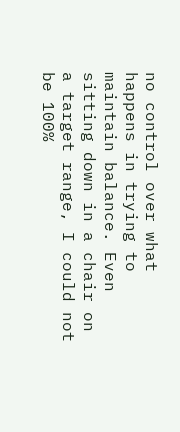no control over what happens in trying to maintain balance. Even sitting down in a chair on a target range, I could not be 100%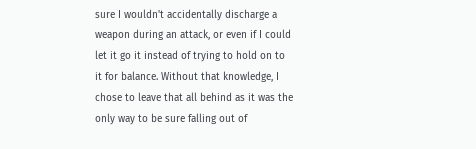sure I wouldn't accidentally discharge a weapon during an attack, or even if I could let it go it instead of trying to hold on to it for balance. Without that knowledge, I chose to leave that all behind as it was the only way to be sure falling out of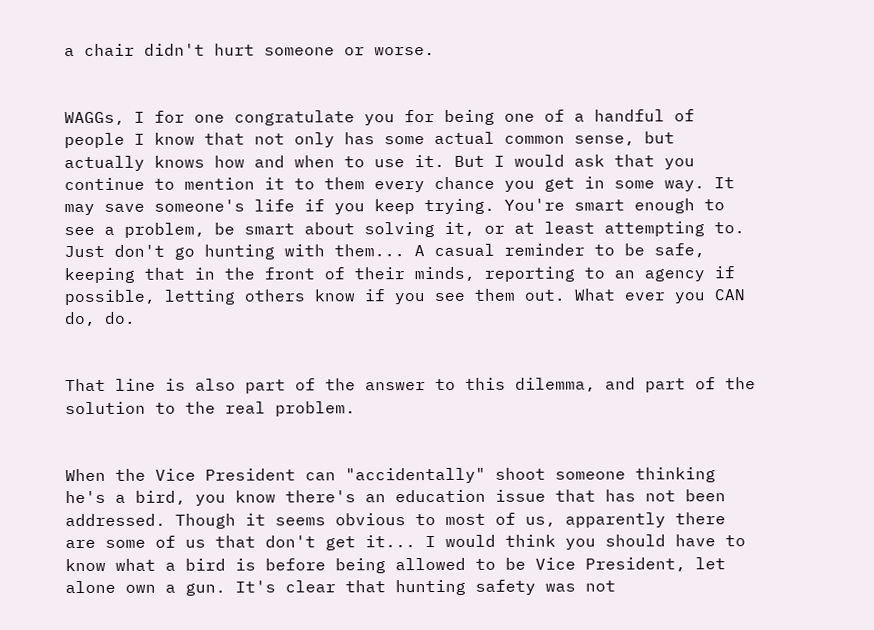a chair didn't hurt someone or worse.


WAGGs, I for one congratulate you for being one of a handful of people I know that not only has some actual common sense, but actually knows how and when to use it. But I would ask that you continue to mention it to them every chance you get in some way. It may save someone's life if you keep trying. You're smart enough to see a problem, be smart about solving it, or at least attempting to. Just don't go hunting with them... A casual reminder to be safe, keeping that in the front of their minds, reporting to an agency if possible, letting others know if you see them out. What ever you CAN do, do.


That line is also part of the answer to this dilemma, and part of the solution to the real problem.


When the Vice President can "accidentally" shoot someone thinking he's a bird, you know there's an education issue that has not been addressed. Though it seems obvious to most of us, apparently there are some of us that don't get it... I would think you should have to know what a bird is before being allowed to be Vice President, let alone own a gun. It's clear that hunting safety was not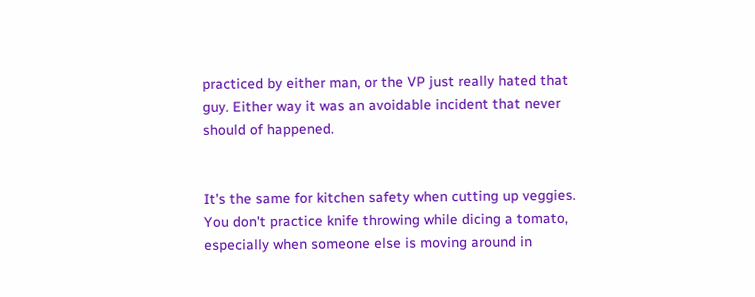practiced by either man, or the VP just really hated that guy. Either way it was an avoidable incident that never should of happened.


It's the same for kitchen safety when cutting up veggies. You don't practice knife throwing while dicing a tomato, especially when someone else is moving around in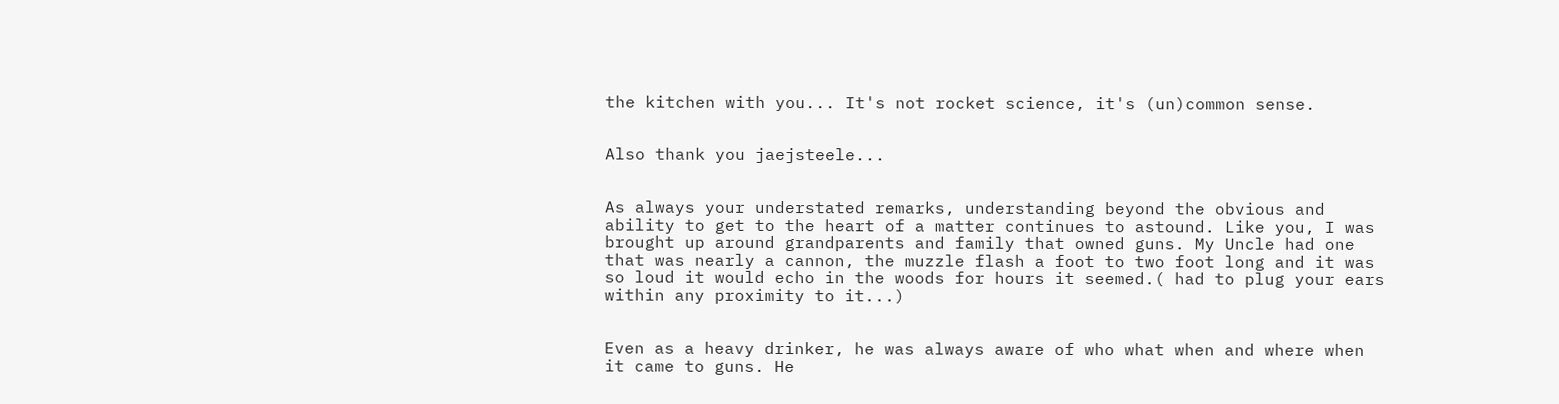the kitchen with you... It's not rocket science, it's (un)common sense.


Also thank you jaejsteele...


As always your understated remarks, understanding beyond the obvious and ability to get to the heart of a matter continues to astound. Like you, I was brought up around grandparents and family that owned guns. My Uncle had one that was nearly a cannon, the muzzle flash a foot to two foot long and it was so loud it would echo in the woods for hours it seemed.( had to plug your ears within any proximity to it...)


Even as a heavy drinker, he was always aware of who what when and where when it came to guns. He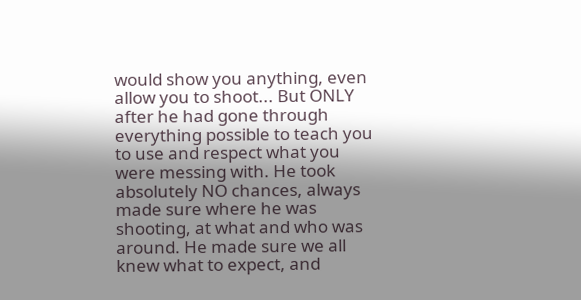would show you anything, even allow you to shoot... But ONLY after he had gone through everything possible to teach you to use and respect what you were messing with. He took absolutely NO chances, always made sure where he was shooting, at what and who was around. He made sure we all knew what to expect, and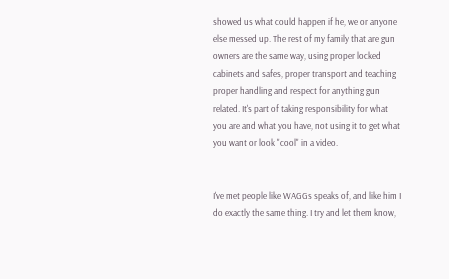showed us what could happen if he, we or anyone else messed up. The rest of my family that are gun owners are the same way, using proper locked cabinets and safes, proper transport and teaching proper handling and respect for anything gun related. It's part of taking responsibility for what you are and what you have, not using it to get what you want or look "cool" in a video.


I've met people like WAGGs speaks of, and like him I do exactly the same thing. I try and let them know,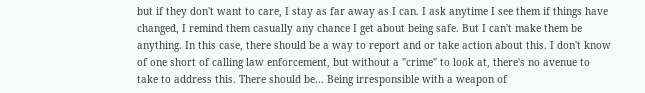but if they don't want to care, I stay as far away as I can. I ask anytime I see them if things have changed, I remind them casually any chance I get about being safe. But I can't make them be anything. In this case, there should be a way to report and or take action about this. I don't know of one short of calling law enforcement, but without a "crime" to look at, there's no avenue to take to address this. There should be... Being irresponsible with a weapon of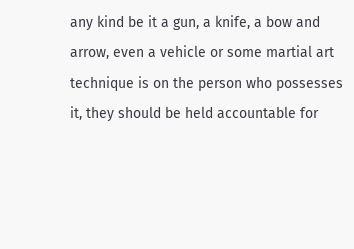any kind be it a gun, a knife, a bow and arrow, even a vehicle or some martial art technique is on the person who possesses it, they should be held accountable for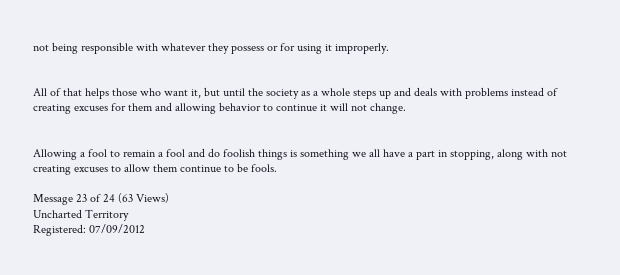not being responsible with whatever they possess or for using it improperly.


All of that helps those who want it, but until the society as a whole steps up and deals with problems instead of creating excuses for them and allowing behavior to continue it will not change.


Allowing a fool to remain a fool and do foolish things is something we all have a part in stopping, along with not creating excuses to allow them continue to be fools.

Message 23 of 24 (63 Views)
Uncharted Territory
Registered: 07/09/2012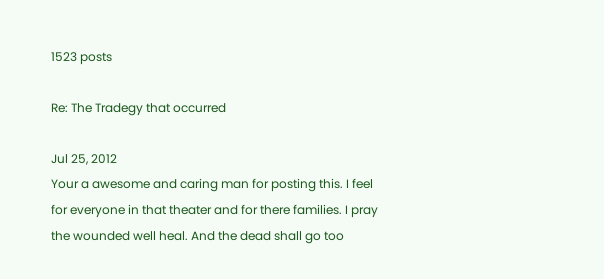1523 posts

Re: The Tradegy that occurred

Jul 25, 2012
Your a awesome and caring man for posting this. I feel for everyone in that theater and for there families. I pray the wounded well heal. And the dead shall go too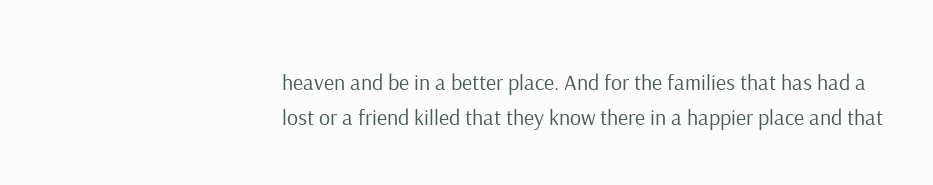heaven and be in a better place. And for the families that has had a lost or a friend killed that they know there in a happier place and that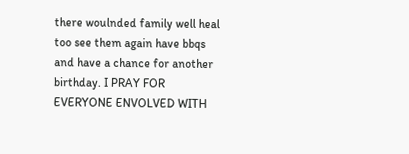there woulnded family well heal too see them again have bbqs and have a chance for another birthday. I PRAY FOR EVERYONE ENVOLVED WITH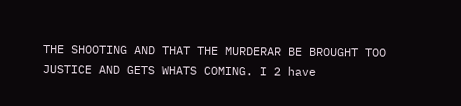THE SHOOTING AND THAT THE MURDERAR BE BROUGHT TOO JUSTICE AND GETS WHATS COMING. I 2 have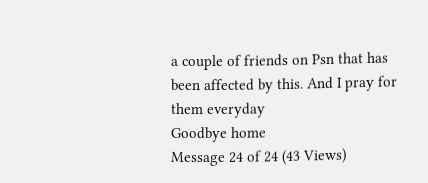a couple of friends on Psn that has been affected by this. And I pray for them everyday
Goodbye home
Message 24 of 24 (43 Views)